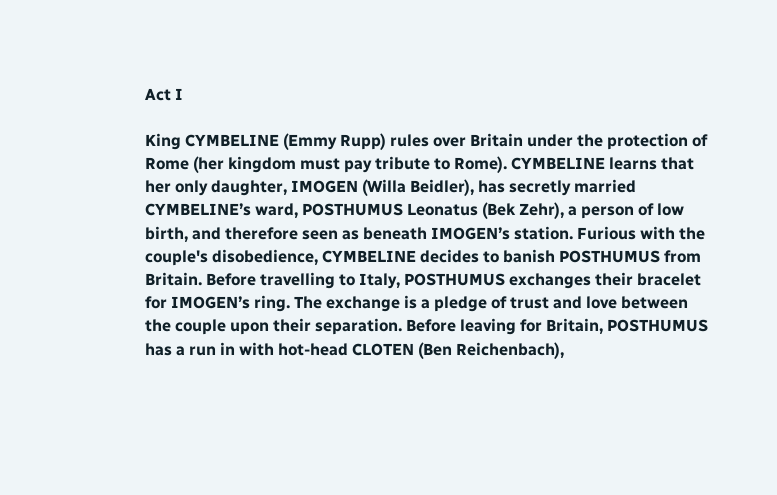Act I

King CYMBELINE (Emmy Rupp) rules over Britain under the protection of Rome (her kingdom must pay tribute to Rome). CYMBELINE learns that her only daughter, IMOGEN (Willa Beidler), has secretly married CYMBELINE’s ward, POSTHUMUS Leonatus (Bek Zehr), a person of low birth, and therefore seen as beneath IMOGEN’s station. Furious with the couple's disobedience, CYMBELINE decides to banish POSTHUMUS from Britain. Before travelling to Italy, POSTHUMUS exchanges their bracelet for IMOGEN’s ring. The exchange is a pledge of trust and love between the couple upon their separation. Before leaving for Britain, POSTHUMUS has a run in with hot-head CLOTEN (Ben Reichenbach),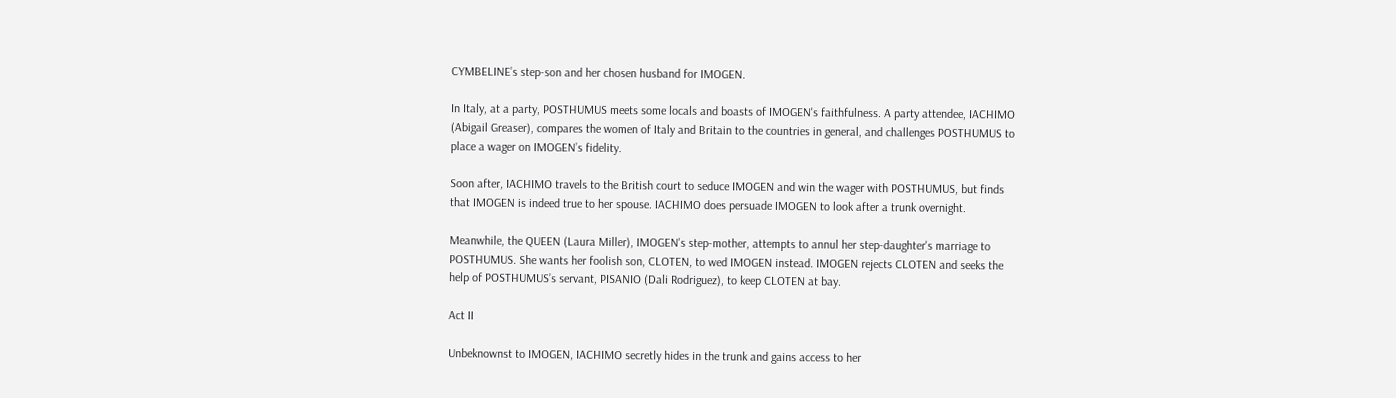CYMBELINE’s step-son and her chosen husband for IMOGEN.

In Italy, at a party, POSTHUMUS meets some locals and boasts of IMOGEN's faithfulness. A party attendee, IACHIMO (Abigail Greaser), compares the women of Italy and Britain to the countries in general, and challenges POSTHUMUS to place a wager on IMOGEN’s fidelity.

Soon after, IACHIMO travels to the British court to seduce IMOGEN and win the wager with POSTHUMUS, but finds that IMOGEN is indeed true to her spouse. IACHIMO does persuade IMOGEN to look after a trunk overnight.

Meanwhile, the QUEEN (Laura Miller), IMOGEN's step-mother, attempts to annul her step-daughter's marriage to POSTHUMUS. She wants her foolish son, CLOTEN, to wed IMOGEN instead. IMOGEN rejects CLOTEN and seeks the help of POSTHUMUS’s servant, PISANIO (Dali Rodriguez), to keep CLOTEN at bay.

Act II

Unbeknownst to IMOGEN, IACHIMO secretly hides in the trunk and gains access to her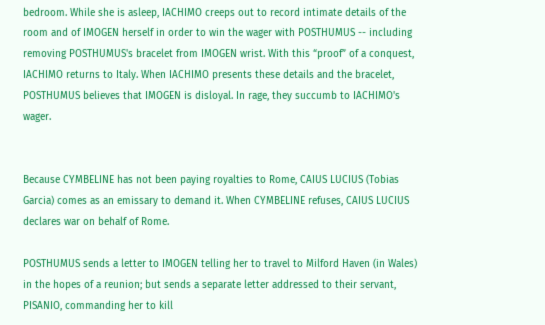bedroom. While she is asleep, IACHIMO creeps out to record intimate details of the room and of IMOGEN herself in order to win the wager with POSTHUMUS -- including removing POSTHUMUS's bracelet from IMOGEN wrist. With this “proof” of a conquest, IACHIMO returns to Italy. When IACHIMO presents these details and the bracelet, POSTHUMUS believes that IMOGEN is disloyal. In rage, they succumb to IACHIMO's wager.


Because CYMBELINE has not been paying royalties to Rome, CAIUS LUCIUS (Tobias Garcia) comes as an emissary to demand it. When CYMBELINE refuses, CAIUS LUCIUS declares war on behalf of Rome.

POSTHUMUS sends a letter to IMOGEN telling her to travel to Milford Haven (in Wales) in the hopes of a reunion; but sends a separate letter addressed to their servant, PISANIO, commanding her to kill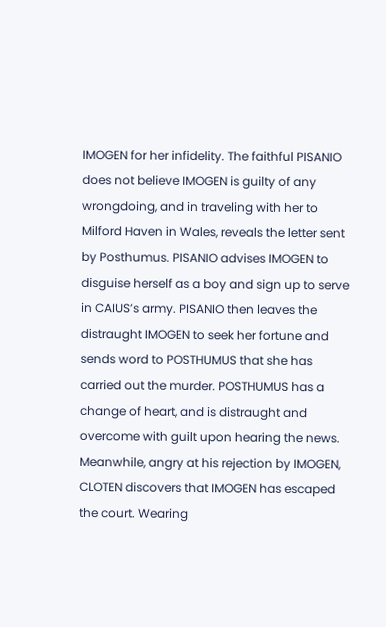IMOGEN for her infidelity. The faithful PISANIO does not believe IMOGEN is guilty of any wrongdoing, and in traveling with her to Milford Haven in Wales, reveals the letter sent by Posthumus. PISANIO advises IMOGEN to disguise herself as a boy and sign up to serve in CAIUS’s army. PISANIO then leaves the distraught IMOGEN to seek her fortune and sends word to POSTHUMUS that she has carried out the murder. POSTHUMUS has a change of heart, and is distraught and overcome with guilt upon hearing the news. Meanwhile, angry at his rejection by IMOGEN, CLOTEN discovers that IMOGEN has escaped the court. Wearing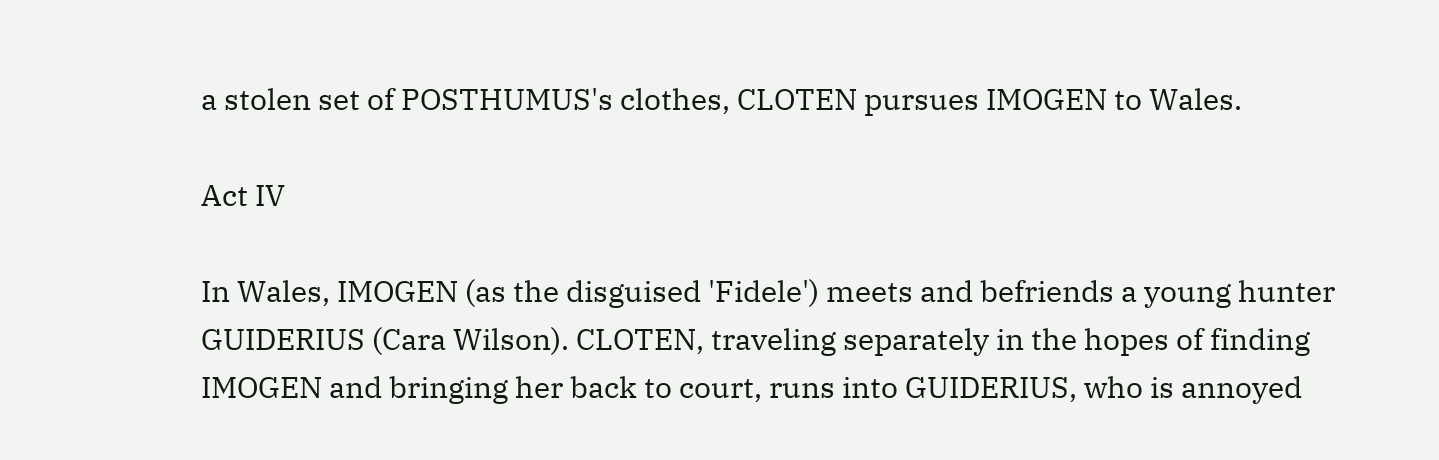a stolen set of POSTHUMUS's clothes, CLOTEN pursues IMOGEN to Wales.

Act IV

In Wales, IMOGEN (as the disguised 'Fidele') meets and befriends a young hunter GUIDERIUS (Cara Wilson). CLOTEN, traveling separately in the hopes of finding IMOGEN and bringing her back to court, runs into GUIDERIUS, who is annoyed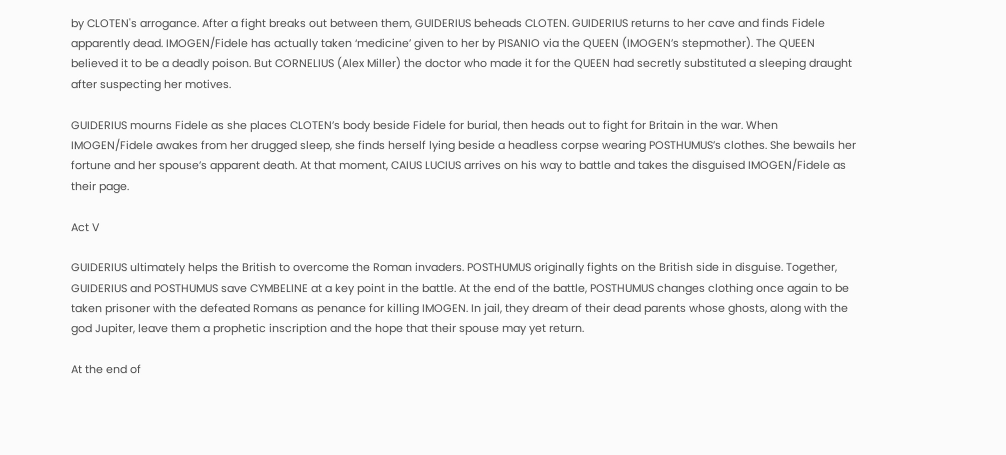by CLOTEN's arrogance. After a fight breaks out between them, GUIDERIUS beheads CLOTEN. GUIDERIUS returns to her cave and finds Fidele apparently dead. IMOGEN/Fidele has actually taken ‘medicine’ given to her by PISANIO via the QUEEN (IMOGEN’s stepmother). The QUEEN believed it to be a deadly poison. But CORNELIUS (Alex Miller) the doctor who made it for the QUEEN had secretly substituted a sleeping draught after suspecting her motives.

GUIDERIUS mourns Fidele as she places CLOTEN’s body beside Fidele for burial, then heads out to fight for Britain in the war. When IMOGEN/Fidele awakes from her drugged sleep, she finds herself lying beside a headless corpse wearing POSTHUMUS’s clothes. She bewails her fortune and her spouse’s apparent death. At that moment, CAIUS LUCIUS arrives on his way to battle and takes the disguised IMOGEN/Fidele as their page.

Act V

GUIDERIUS ultimately helps the British to overcome the Roman invaders. POSTHUMUS originally fights on the British side in disguise. Together, GUIDERIUS and POSTHUMUS save CYMBELINE at a key point in the battle. At the end of the battle, POSTHUMUS changes clothing once again to be taken prisoner with the defeated Romans as penance for killing IMOGEN. In jail, they dream of their dead parents whose ghosts, along with the god Jupiter, leave them a prophetic inscription and the hope that their spouse may yet return.

At the end of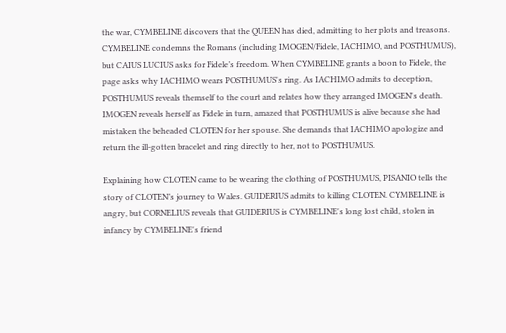the war, CYMBELINE discovers that the QUEEN has died, admitting to her plots and treasons. CYMBELINE condemns the Romans (including IMOGEN/Fidele, IACHIMO, and POSTHUMUS), but CAIUS LUCIUS asks for Fidele’s freedom. When CYMBELINE grants a boon to Fidele, the page asks why IACHIMO wears POSTHUMUS's ring. As IACHIMO admits to deception, POSTHUMUS reveals themself to the court and relates how they arranged IMOGEN's death. IMOGEN reveals herself as Fidele in turn, amazed that POSTHUMUS is alive because she had mistaken the beheaded CLOTEN for her spouse. She demands that IACHIMO apologize and return the ill-gotten bracelet and ring directly to her, not to POSTHUMUS.

Explaining how CLOTEN came to be wearing the clothing of POSTHUMUS, PISANIO tells the story of CLOTEN’s journey to Wales. GUIDERIUS admits to killing CLOTEN. CYMBELINE is angry, but CORNELIUS reveals that GUIDERIUS is CYMBELINE's long lost child, stolen in infancy by CYMBELINE's friend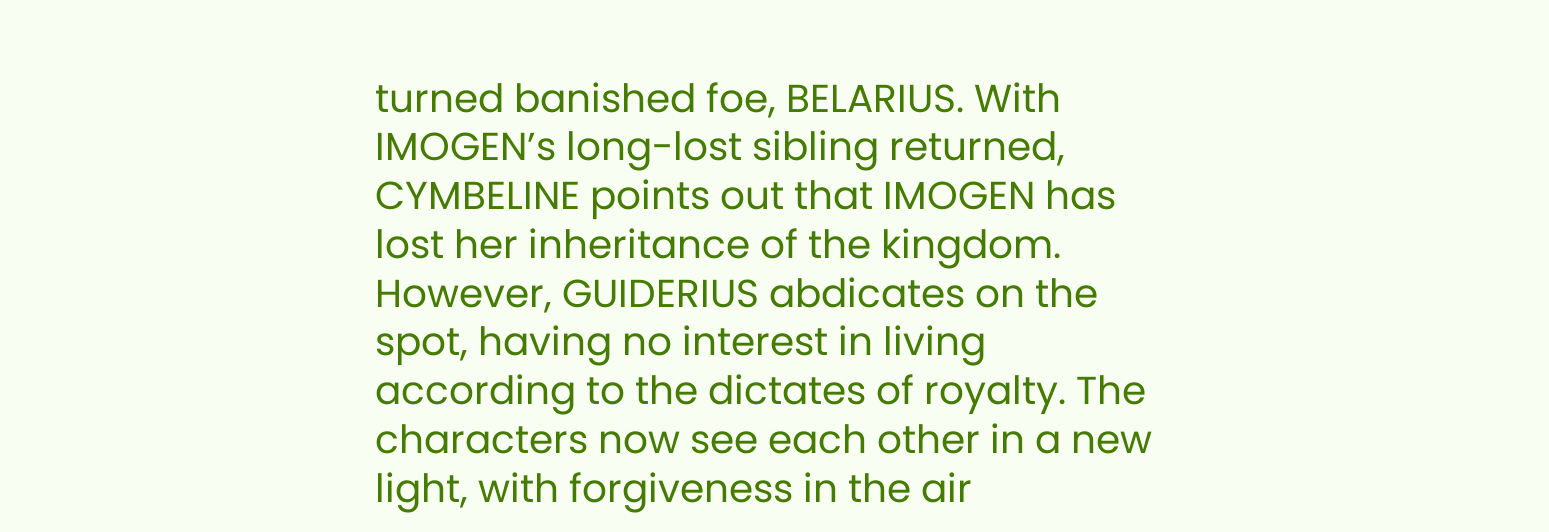turned banished foe, BELARIUS. With IMOGEN’s long-lost sibling returned, CYMBELINE points out that IMOGEN has lost her inheritance of the kingdom. However, GUIDERIUS abdicates on the spot, having no interest in living according to the dictates of royalty. The characters now see each other in a new light, with forgiveness in the air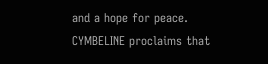and a hope for peace. CYMBELINE proclaims that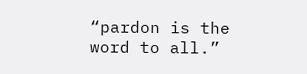“pardon is the word to all.”